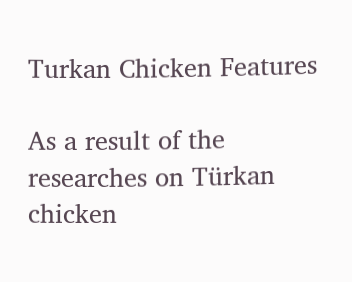Turkan Chicken Features

As a result of the researches on Türkan chicken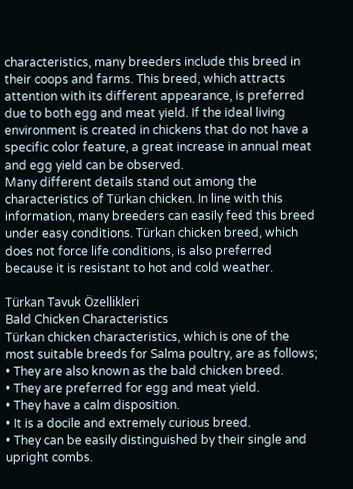characteristics, many breeders include this breed in their coops and farms. This breed, which attracts attention with its different appearance, is preferred due to both egg and meat yield. If the ideal living environment is created in chickens that do not have a specific color feature, a great increase in annual meat and egg yield can be observed.
Many different details stand out among the characteristics of Türkan chicken. In line with this information, many breeders can easily feed this breed under easy conditions. Türkan chicken breed, which does not force life conditions, is also preferred because it is resistant to hot and cold weather.

Türkan Tavuk Özellikleri
Bald Chicken Characteristics
Türkan chicken characteristics, which is one of the most suitable breeds for Salma poultry, are as follows;
• They are also known as the bald chicken breed.
• They are preferred for egg and meat yield.
• They have a calm disposition.
• It is a docile and extremely curious breed.
• They can be easily distinguished by their single and upright combs.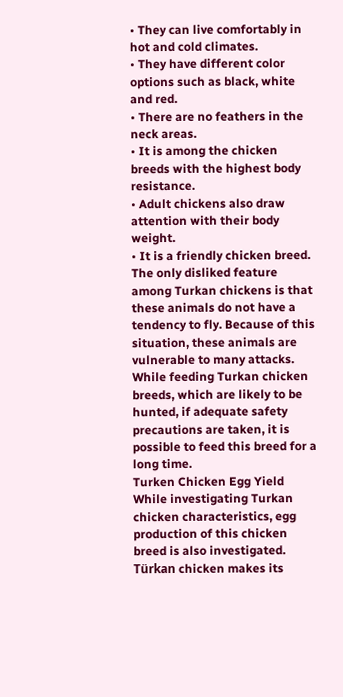• They can live comfortably in hot and cold climates.
• They have different color options such as black, white and red.
• There are no feathers in the neck areas.
• It is among the chicken breeds with the highest body resistance.
• Adult chickens also draw attention with their body weight.
• It is a friendly chicken breed.
The only disliked feature among Turkan chickens is that these animals do not have a tendency to fly. Because of this situation, these animals are vulnerable to many attacks. While feeding Turkan chicken breeds, which are likely to be hunted, if adequate safety precautions are taken, it is possible to feed this breed for a long time.
Turken Chicken Egg Yield
While investigating Turkan chicken characteristics, egg production of this chicken breed is also investigated. Türkan chicken makes its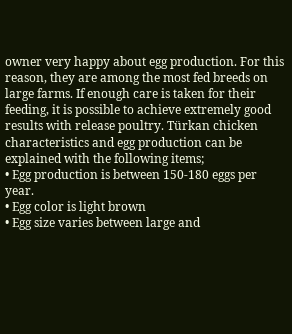owner very happy about egg production. For this reason, they are among the most fed breeds on large farms. If enough care is taken for their feeding, it is possible to achieve extremely good results with release poultry. Türkan chicken characteristics and egg production can be explained with the following items;
• Egg production is between 150-180 eggs per year.
• Egg color is light brown
• Egg size varies between large and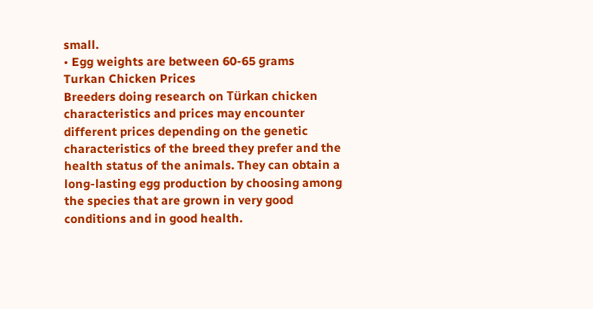small.
• Egg weights are between 60-65 grams
Turkan Chicken Prices
Breeders doing research on Türkan chicken characteristics and prices may encounter different prices depending on the genetic characteristics of the breed they prefer and the health status of the animals. They can obtain a long-lasting egg production by choosing among the species that are grown in very good conditions and in good health.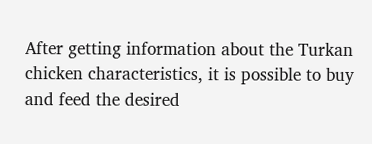After getting information about the Turkan chicken characteristics, it is possible to buy and feed the desired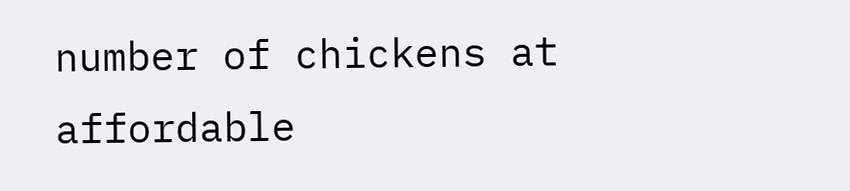number of chickens at affordable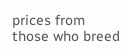prices from those who breed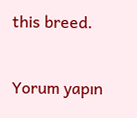this breed.

Yorum yapın